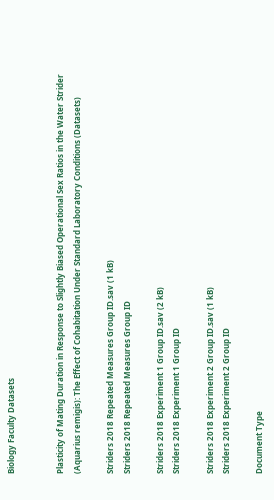Biology Faculty Datasets


Plasticity of Mating Duration in Response to Slightly Biased Operational Sex Ratios in the Water Strider (Aquarius remigis): The Effect of Cohabitation Under Standard Laboratory Conditions (Datasets)

Striders 2018 Repeated Measures Group ID.sav (1 kB)
Striders 2018 Repeated Measures Group ID

Striders 2018 Experiment 1 Group ID.sav (2 kB)
Striders 2018 Experiment 1 Group ID

Striders 2018 Experiment 2 Group ID.sav (1 kB)
Striders 2018 Experiment 2 Group ID

Document Type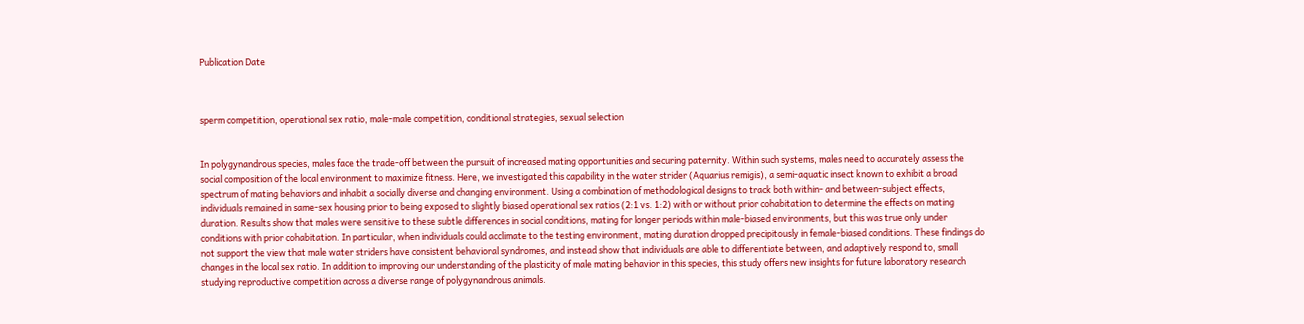Publication Date



sperm competition, operational sex ratio, male-male competition, conditional strategies, sexual selection


In polygynandrous species, males face the trade-off between the pursuit of increased mating opportunities and securing paternity. Within such systems, males need to accurately assess the social composition of the local environment to maximize fitness. Here, we investigated this capability in the water strider (Aquarius remigis), a semi-aquatic insect known to exhibit a broad spectrum of mating behaviors and inhabit a socially diverse and changing environment. Using a combination of methodological designs to track both within- and between-subject effects, individuals remained in same-sex housing prior to being exposed to slightly biased operational sex ratios (2:1 vs. 1:2) with or without prior cohabitation to determine the effects on mating duration. Results show that males were sensitive to these subtle differences in social conditions, mating for longer periods within male-biased environments, but this was true only under conditions with prior cohabitation. In particular, when individuals could acclimate to the testing environment, mating duration dropped precipitously in female-biased conditions. These findings do not support the view that male water striders have consistent behavioral syndromes, and instead show that individuals are able to differentiate between, and adaptively respond to, small changes in the local sex ratio. In addition to improving our understanding of the plasticity of male mating behavior in this species, this study offers new insights for future laboratory research studying reproductive competition across a diverse range of polygynandrous animals.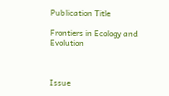Publication Title

Frontiers in Ecology and Evolution



Issue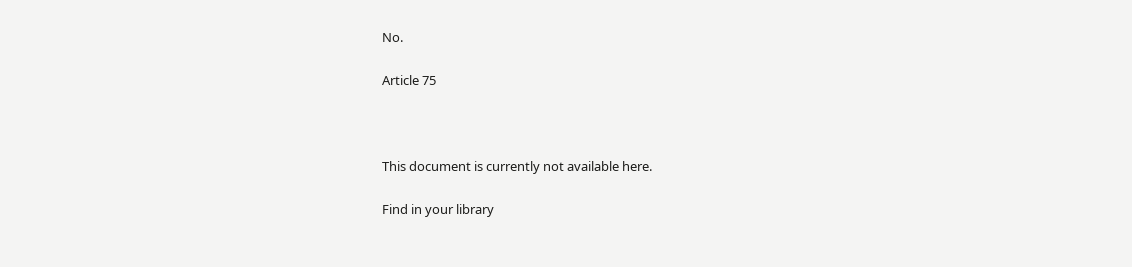No.

Article 75



This document is currently not available here.

Find in your library